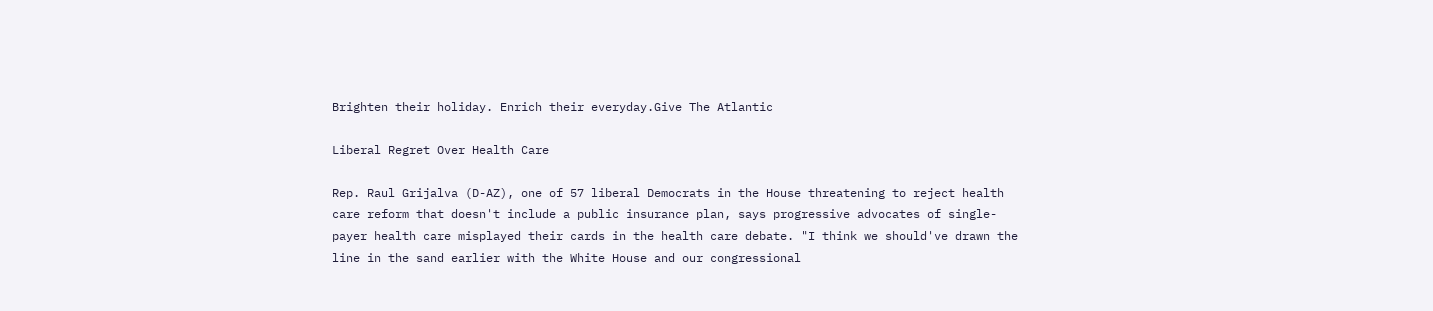Brighten their holiday. Enrich their everyday.Give The Atlantic

Liberal Regret Over Health Care

Rep. Raul Grijalva (D-AZ), one of 57 liberal Democrats in the House threatening to reject health care reform that doesn't include a public insurance plan, says progressive advocates of single-payer health care misplayed their cards in the health care debate. "I think we should've drawn the line in the sand earlier with the White House and our congressional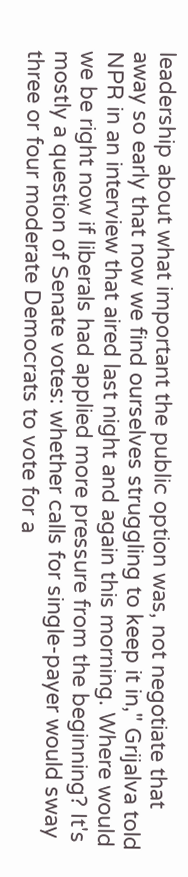leadership about what important the public option was, not negotiate that away so early that now we find ourselves struggling to keep it in," Grijalva told NPR in an interview that aired last night and again this morning. Where would we be right now if liberals had applied more pressure from the beginning? It's mostly a question of Senate votes: whether calls for single-payer would sway three or four moderate Democrats to vote for a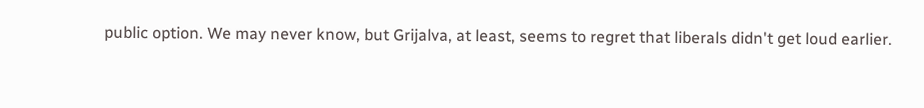public option. We may never know, but Grijalva, at least, seems to regret that liberals didn't get loud earlier.